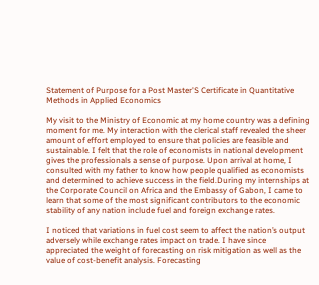Statement of Purpose for a Post Master'S Certificate in Quantitative Methods in Applied Economics

My visit to the Ministry of Economic at my home country was a defining moment for me. My interaction with the clerical staff revealed the sheer amount of effort employed to ensure that policies are feasible and sustainable. I felt that the role of economists in national development gives the professionals a sense of purpose. Upon arrival at home, I consulted with my father to know how people qualified as economists and determined to achieve success in the field.During my internships at the Corporate Council on Africa and the Embassy of Gabon, I came to learn that some of the most significant contributors to the economic stability of any nation include fuel and foreign exchange rates.

I noticed that variations in fuel cost seem to affect the nation’s output adversely while exchange rates impact on trade. I have since appreciated the weight of forecasting on risk mitigation as well as the value of cost-benefit analysis. Forecasting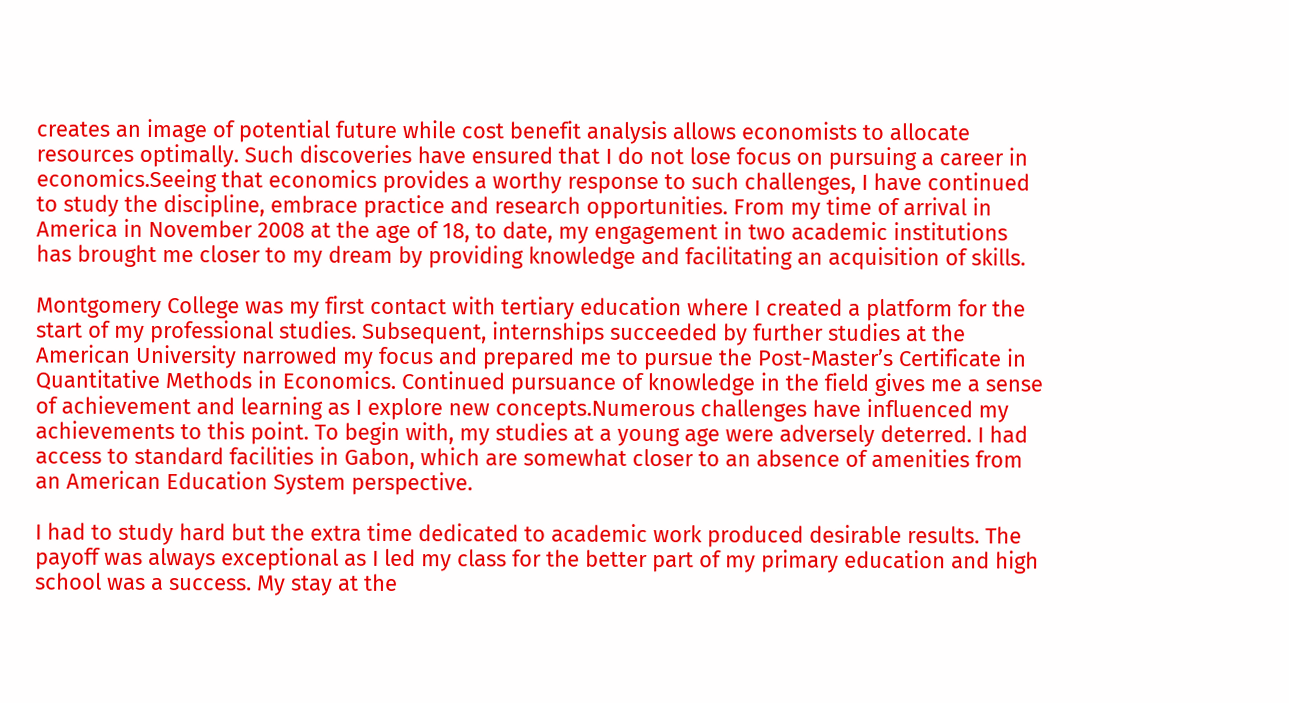creates an image of potential future while cost benefit analysis allows economists to allocate resources optimally. Such discoveries have ensured that I do not lose focus on pursuing a career in economics.Seeing that economics provides a worthy response to such challenges, I have continued to study the discipline, embrace practice and research opportunities. From my time of arrival in America in November 2008 at the age of 18, to date, my engagement in two academic institutions has brought me closer to my dream by providing knowledge and facilitating an acquisition of skills.

Montgomery College was my first contact with tertiary education where I created a platform for the start of my professional studies. Subsequent, internships succeeded by further studies at the American University narrowed my focus and prepared me to pursue the Post-Master’s Certificate in Quantitative Methods in Economics. Continued pursuance of knowledge in the field gives me a sense of achievement and learning as I explore new concepts.Numerous challenges have influenced my achievements to this point. To begin with, my studies at a young age were adversely deterred. I had access to standard facilities in Gabon, which are somewhat closer to an absence of amenities from an American Education System perspective.

I had to study hard but the extra time dedicated to academic work produced desirable results. The payoff was always exceptional as I led my class for the better part of my primary education and high school was a success. My stay at the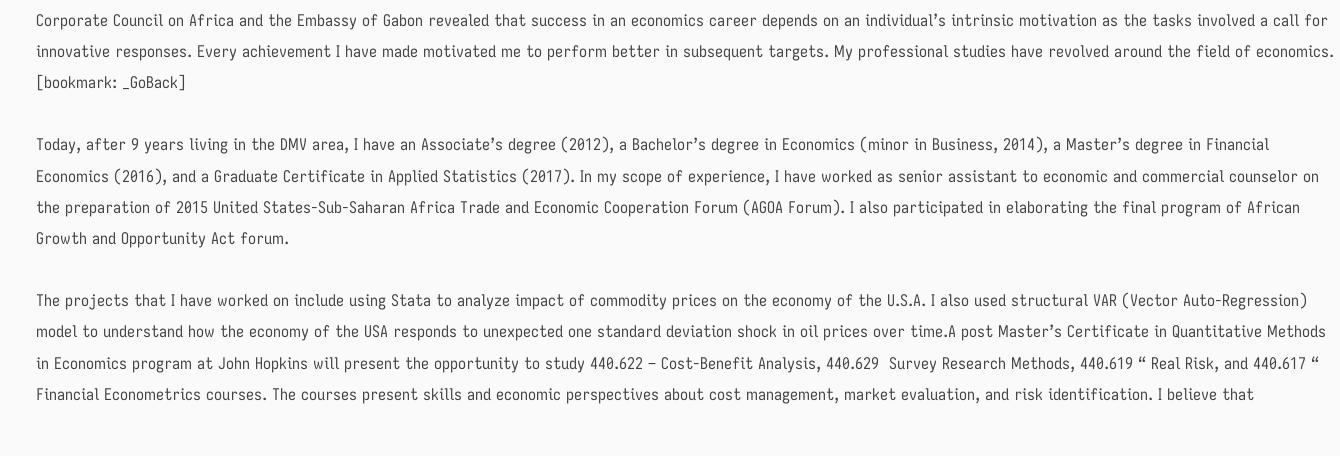Corporate Council on Africa and the Embassy of Gabon revealed that success in an economics career depends on an individual’s intrinsic motivation as the tasks involved a call for innovative responses. Every achievement I have made motivated me to perform better in subsequent targets. My professional studies have revolved around the field of economics. [bookmark: _GoBack]

Today, after 9 years living in the DMV area, I have an Associate’s degree (2012), a Bachelor’s degree in Economics (minor in Business, 2014), a Master’s degree in Financial Economics (2016), and a Graduate Certificate in Applied Statistics (2017). In my scope of experience, I have worked as senior assistant to economic and commercial counselor on the preparation of 2015 United States-Sub-Saharan Africa Trade and Economic Cooperation Forum (AGOA Forum). I also participated in elaborating the final program of African Growth and Opportunity Act forum.

The projects that I have worked on include using Stata to analyze impact of commodity prices on the economy of the U.S.A. I also used structural VAR (Vector Auto-Regression) model to understand how the economy of the USA responds to unexpected one standard deviation shock in oil prices over time.A post Master’s Certificate in Quantitative Methods in Economics program at John Hopkins will present the opportunity to study 440.622 – Cost-Benefit Analysis, 440.629  Survey Research Methods, 440.619 “ Real Risk, and 440.617 “ Financial Econometrics courses. The courses present skills and economic perspectives about cost management, market evaluation, and risk identification. I believe that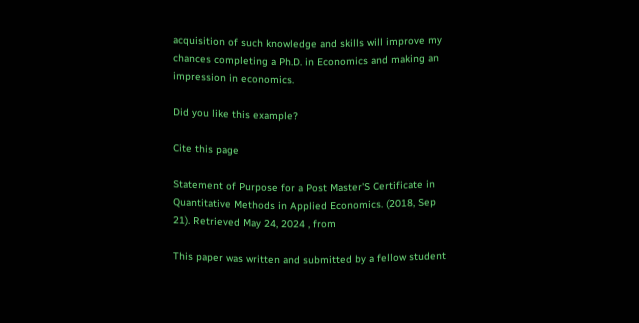acquisition of such knowledge and skills will improve my chances completing a Ph.D. in Economics and making an impression in economics.

Did you like this example?

Cite this page

Statement of Purpose for a Post Master'S Certificate in Quantitative Methods in Applied Economics. (2018, Sep 21). Retrieved May 24, 2024 , from

This paper was written and submitted by a fellow student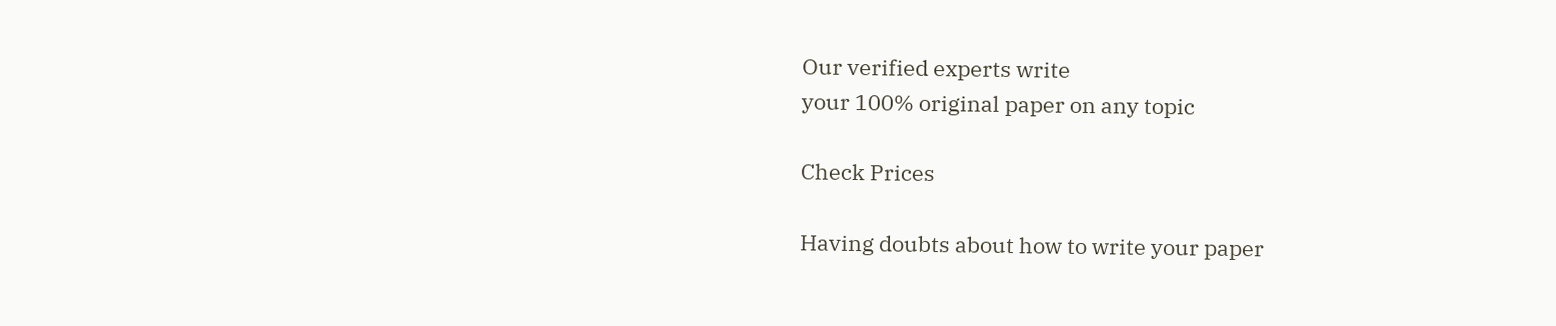Our verified experts write
your 100% original paper on any topic

Check Prices

Having doubts about how to write your paper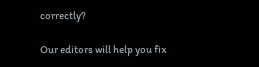correctly?

Our editors will help you fix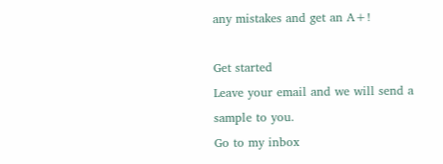any mistakes and get an A+!

Get started
Leave your email and we will send a sample to you.
Go to my inbox